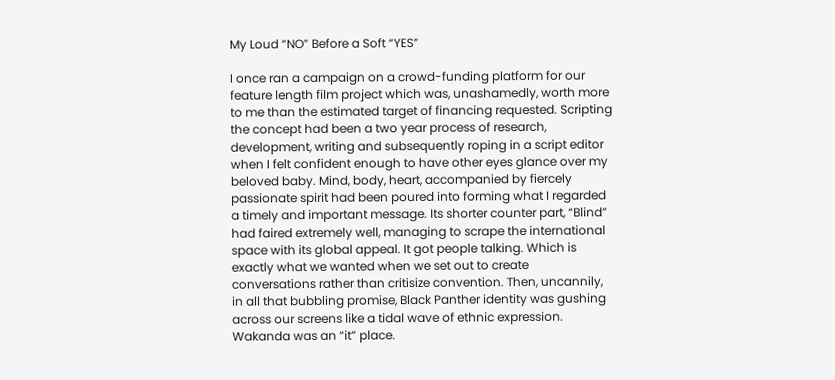My Loud “NO” Before a Soft “YES”

I once ran a campaign on a crowd-funding platform for our feature length film project which was, unashamedly, worth more to me than the estimated target of financing requested. Scripting the concept had been a two year process of research, development, writing and subsequently roping in a script editor when I felt confident enough to have other eyes glance over my beloved baby. Mind, body, heart, accompanied by fiercely passionate spirit had been poured into forming what I regarded a timely and important message. Its shorter counter part, “Blind” had faired extremely well, managing to scrape the international space with its global appeal. It got people talking. Which is exactly what we wanted when we set out to create conversations rather than critisize convention. Then, uncannily, in all that bubbling promise, Black Panther identity was gushing across our screens like a tidal wave of ethnic expression. Wakanda was an “it” place.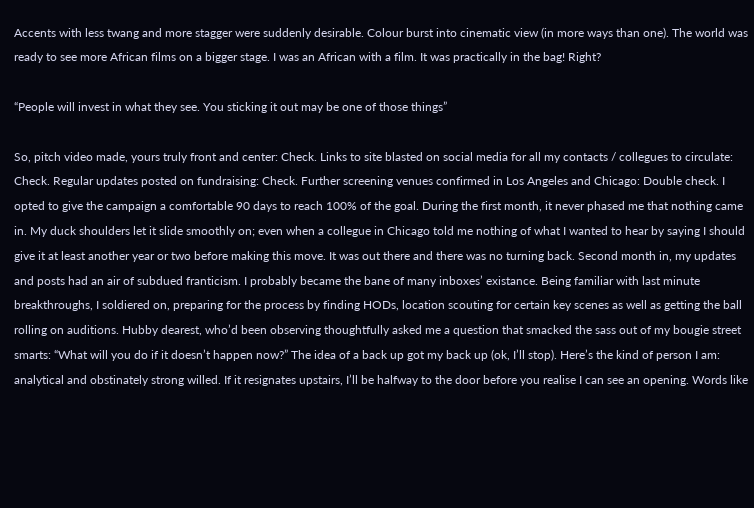Accents with less twang and more stagger were suddenly desirable. Colour burst into cinematic view (in more ways than one). The world was ready to see more African films on a bigger stage. I was an African with a film. It was practically in the bag! Right?

“People will invest in what they see. You sticking it out may be one of those things”

So, pitch video made, yours truly front and center: Check. Links to site blasted on social media for all my contacts / collegues to circulate: Check. Regular updates posted on fundraising: Check. Further screening venues confirmed in Los Angeles and Chicago: Double check. I opted to give the campaign a comfortable 90 days to reach 100% of the goal. During the first month, it never phased me that nothing came in. My duck shoulders let it slide smoothly on; even when a collegue in Chicago told me nothing of what I wanted to hear by saying I should give it at least another year or two before making this move. It was out there and there was no turning back. Second month in, my updates and posts had an air of subdued franticism. I probably became the bane of many inboxes’ existance. Being familiar with last minute breakthroughs, I soldiered on, preparing for the process by finding HODs, location scouting for certain key scenes as well as getting the ball rolling on auditions. Hubby dearest, who’d been observing thoughtfully asked me a question that smacked the sass out of my bougie street smarts: “What will you do if it doesn’t happen now?” The idea of a back up got my back up (ok, I’ll stop). Here’s the kind of person I am: analytical and obstinately strong willed. If it resignates upstairs, I’ll be halfway to the door before you realise I can see an opening. Words like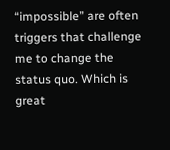“impossible” are often triggers that challenge me to change the status quo. Which is great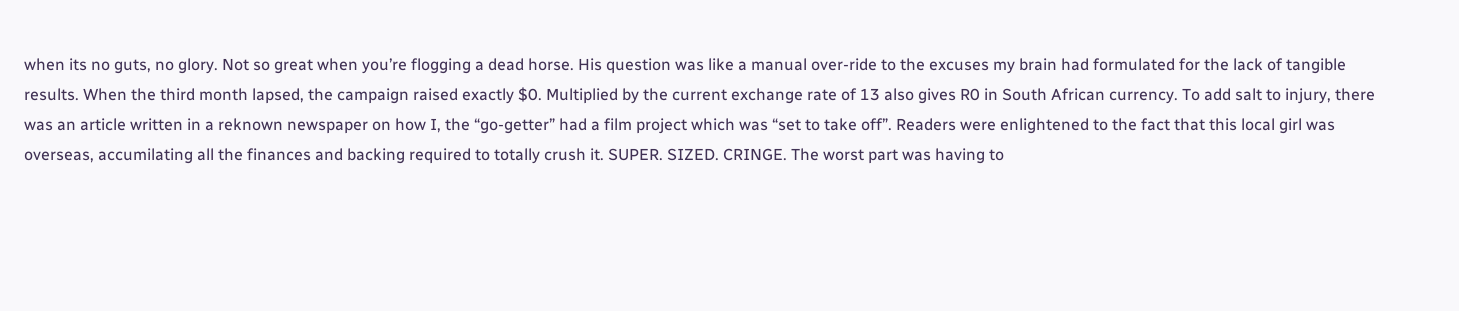when its no guts, no glory. Not so great when you’re flogging a dead horse. His question was like a manual over-ride to the excuses my brain had formulated for the lack of tangible results. When the third month lapsed, the campaign raised exactly $0. Multiplied by the current exchange rate of 13 also gives R0 in South African currency. To add salt to injury, there was an article written in a reknown newspaper on how I, the “go-getter” had a film project which was “set to take off”. Readers were enlightened to the fact that this local girl was overseas, accumilating all the finances and backing required to totally crush it. SUPER. SIZED. CRINGE. The worst part was having to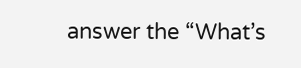answer the “What’s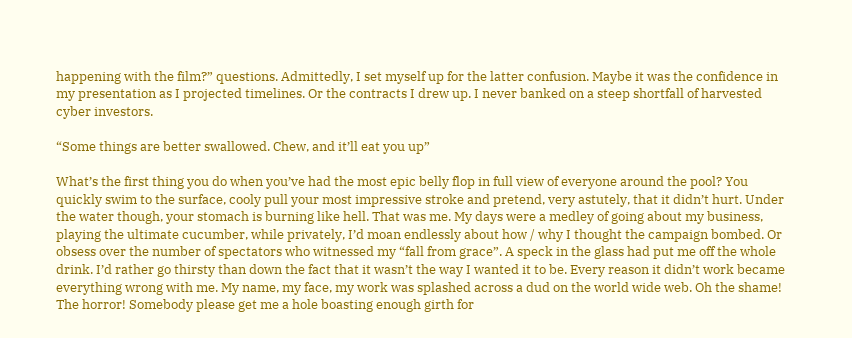happening with the film?” questions. Admittedly, I set myself up for the latter confusion. Maybe it was the confidence in my presentation as I projected timelines. Or the contracts I drew up. I never banked on a steep shortfall of harvested cyber investors.

“Some things are better swallowed. Chew, and it’ll eat you up”

What’s the first thing you do when you’ve had the most epic belly flop in full view of everyone around the pool? You quickly swim to the surface, cooly pull your most impressive stroke and pretend, very astutely, that it didn’t hurt. Under the water though, your stomach is burning like hell. That was me. My days were a medley of going about my business, playing the ultimate cucumber, while privately, I’d moan endlessly about how / why I thought the campaign bombed. Or obsess over the number of spectators who witnessed my “fall from grace”. A speck in the glass had put me off the whole drink. I’d rather go thirsty than down the fact that it wasn’t the way I wanted it to be. Every reason it didn’t work became everything wrong with me. My name, my face, my work was splashed across a dud on the world wide web. Oh the shame! The horror! Somebody please get me a hole boasting enough girth for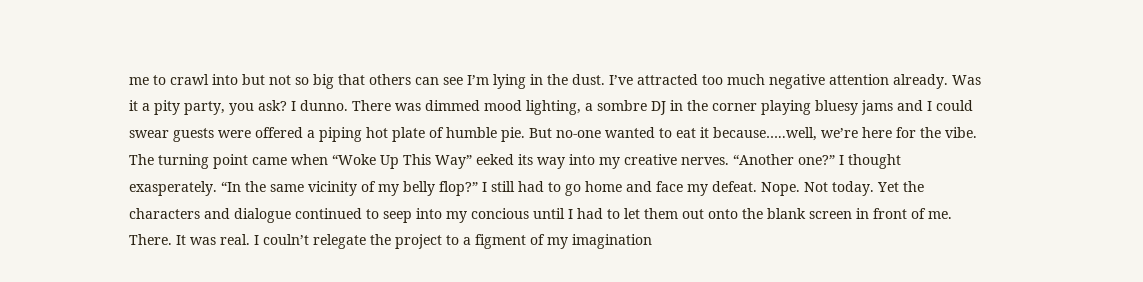me to crawl into but not so big that others can see I’m lying in the dust. I’ve attracted too much negative attention already. Was it a pity party, you ask? I dunno. There was dimmed mood lighting, a sombre DJ in the corner playing bluesy jams and I could swear guests were offered a piping hot plate of humble pie. But no-one wanted to eat it because…..well, we’re here for the vibe. The turning point came when “Woke Up This Way” eeked its way into my creative nerves. “Another one?” I thought exasperately. “In the same vicinity of my belly flop?” I still had to go home and face my defeat. Nope. Not today. Yet the characters and dialogue continued to seep into my concious until I had to let them out onto the blank screen in front of me. There. It was real. I couln’t relegate the project to a figment of my imagination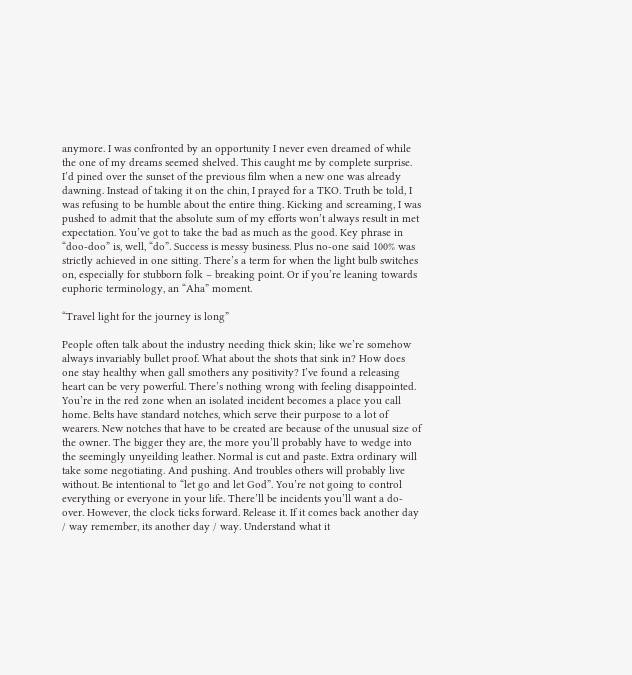anymore. I was confronted by an opportunity I never even dreamed of while the one of my dreams seemed shelved. This caught me by complete surprise. I’d pined over the sunset of the previous film when a new one was already dawning. Instead of taking it on the chin, I prayed for a TKO. Truth be told, I was refusing to be humble about the entire thing. Kicking and screaming, I was pushed to admit that the absolute sum of my efforts won’t always result in met expectation. You’ve got to take the bad as much as the good. Key phrase in “doo-doo” is, well, “do”. Success is messy business. Plus no-one said 100% was strictly achieved in one sitting. There’s a term for when the light bulb switches on, especially for stubborn folk – breaking point. Or if you’re leaning towards euphoric terminology, an “Aha” moment.

“Travel light for the journey is long”

People often talk about the industry needing thick skin; like we’re somehow always invariably bullet proof. What about the shots that sink in? How does one stay healthy when gall smothers any positivity? I’ve found a releasing heart can be very powerful. There’s nothing wrong with feeling disappointed. You’re in the red zone when an isolated incident becomes a place you call home. Belts have standard notches, which serve their purpose to a lot of wearers. New notches that have to be created are because of the unusual size of the owner. The bigger they are, the more you’ll probably have to wedge into the seemingly unyeilding leather. Normal is cut and paste. Extra ordinary will take some negotiating. And pushing. And troubles others will probably live without. Be intentional to “let go and let God”. You’re not going to control everything or everyone in your life. There’ll be incidents you’ll want a do-over. However, the clock ticks forward. Release it. If it comes back another day / way remember, its another day / way. Understand what it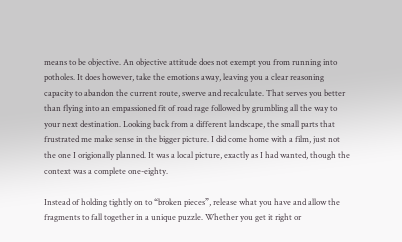means to be objective. An objective attitude does not exempt you from running into potholes. It does however, take the emotions away, leaving you a clear reasoning capacity to abandon the current route, swerve and recalculate. That serves you better than flying into an empassioned fit of road rage followed by grumbling all the way to your next destination. Looking back from a different landscape, the small parts that frustrated me make sense in the bigger picture. I did come home with a film, just not the one I origionally planned. It was a local picture, exactly as I had wanted, though the context was a complete one-eighty.

Instead of holding tightly on to “broken pieces”, release what you have and allow the fragments to fall together in a unique puzzle. Whether you get it right or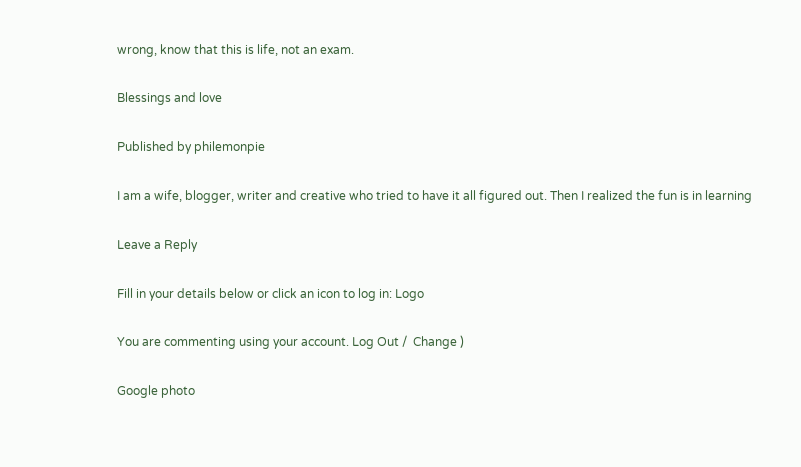wrong, know that this is life, not an exam.

Blessings and love

Published by philemonpie

I am a wife, blogger, writer and creative who tried to have it all figured out. Then I realized the fun is in learning

Leave a Reply

Fill in your details below or click an icon to log in: Logo

You are commenting using your account. Log Out /  Change )

Google photo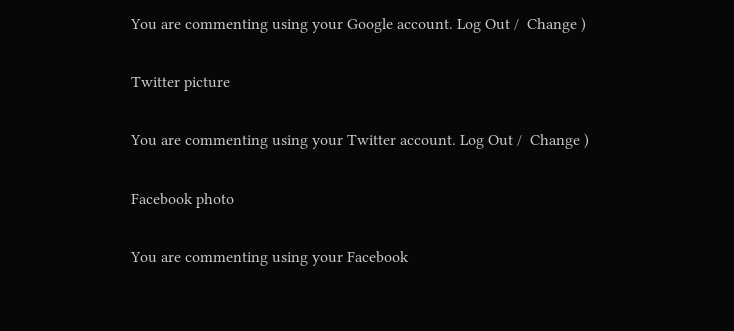You are commenting using your Google account. Log Out /  Change )

Twitter picture

You are commenting using your Twitter account. Log Out /  Change )

Facebook photo

You are commenting using your Facebook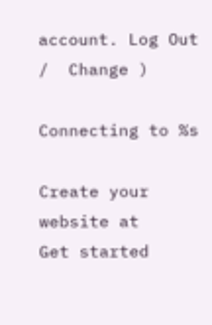account. Log Out /  Change )

Connecting to %s

Create your website at
Get started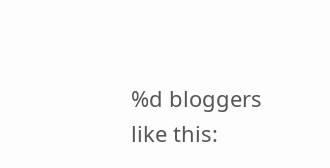%d bloggers like this: